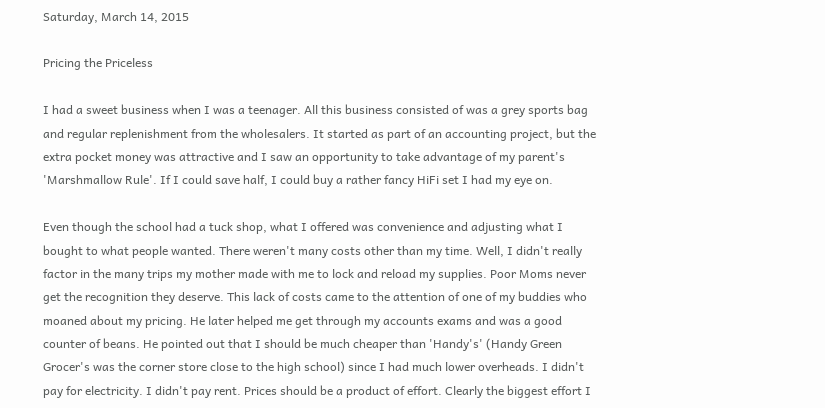Saturday, March 14, 2015

Pricing the Priceless

I had a sweet business when I was a teenager. All this business consisted of was a grey sports bag and regular replenishment from the wholesalers. It started as part of an accounting project, but the extra pocket money was attractive and I saw an opportunity to take advantage of my parent's 'Marshmallow Rule'. If I could save half, I could buy a rather fancy HiFi set I had my eye on.

Even though the school had a tuck shop, what I offered was convenience and adjusting what I bought to what people wanted. There weren't many costs other than my time. Well, I didn't really factor in the many trips my mother made with me to lock and reload my supplies. Poor Moms never get the recognition they deserve. This lack of costs came to the attention of one of my buddies who moaned about my pricing. He later helped me get through my accounts exams and was a good counter of beans. He pointed out that I should be much cheaper than 'Handy's' (Handy Green Grocer's was the corner store close to the high school) since I had much lower overheads. I didn't pay for electricity. I didn't pay rent. Prices should be a product of effort. Clearly the biggest effort I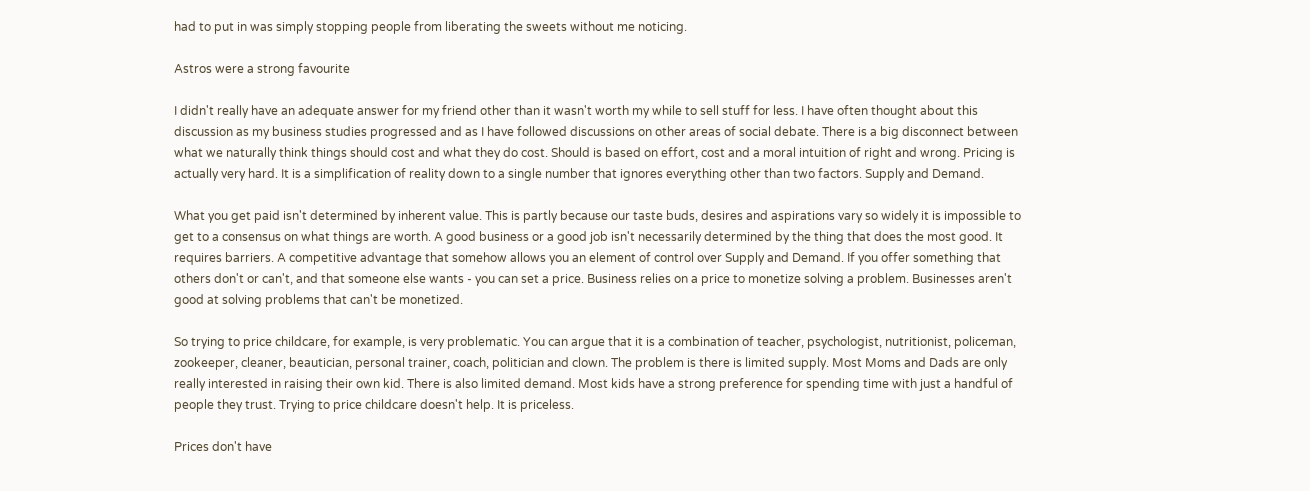had to put in was simply stopping people from liberating the sweets without me noticing.

Astros were a strong favourite

I didn't really have an adequate answer for my friend other than it wasn't worth my while to sell stuff for less. I have often thought about this discussion as my business studies progressed and as I have followed discussions on other areas of social debate. There is a big disconnect between what we naturally think things should cost and what they do cost. Should is based on effort, cost and a moral intuition of right and wrong. Pricing is actually very hard. It is a simplification of reality down to a single number that ignores everything other than two factors. Supply and Demand.

What you get paid isn't determined by inherent value. This is partly because our taste buds, desires and aspirations vary so widely it is impossible to get to a consensus on what things are worth. A good business or a good job isn't necessarily determined by the thing that does the most good. It requires barriers. A competitive advantage that somehow allows you an element of control over Supply and Demand. If you offer something that others don't or can't, and that someone else wants - you can set a price. Business relies on a price to monetize solving a problem. Businesses aren't good at solving problems that can't be monetized.

So trying to price childcare, for example, is very problematic. You can argue that it is a combination of teacher, psychologist, nutritionist, policeman, zookeeper, cleaner, beautician, personal trainer, coach, politician and clown. The problem is there is limited supply. Most Moms and Dads are only really interested in raising their own kid. There is also limited demand. Most kids have a strong preference for spending time with just a handful of people they trust. Trying to price childcare doesn't help. It is priceless.

Prices don't have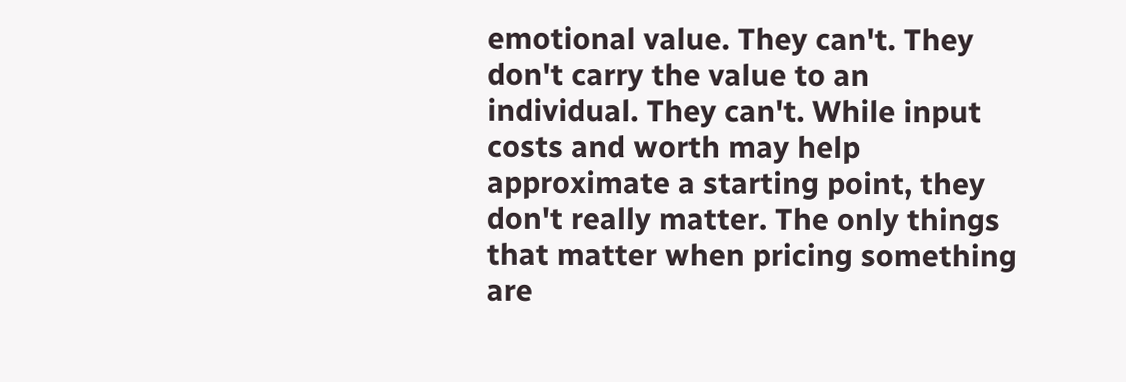emotional value. They can't. They don't carry the value to an individual. They can't. While input costs and worth may help approximate a starting point, they don't really matter. The only things that matter when pricing something are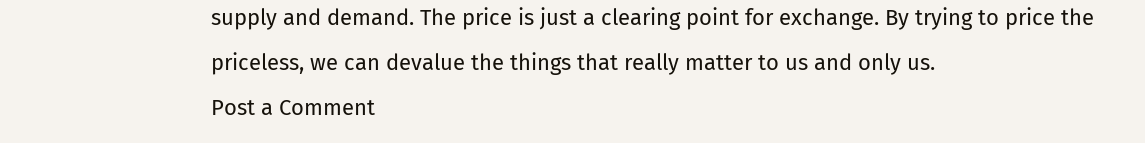supply and demand. The price is just a clearing point for exchange. By trying to price the priceless, we can devalue the things that really matter to us and only us.
Post a Comment